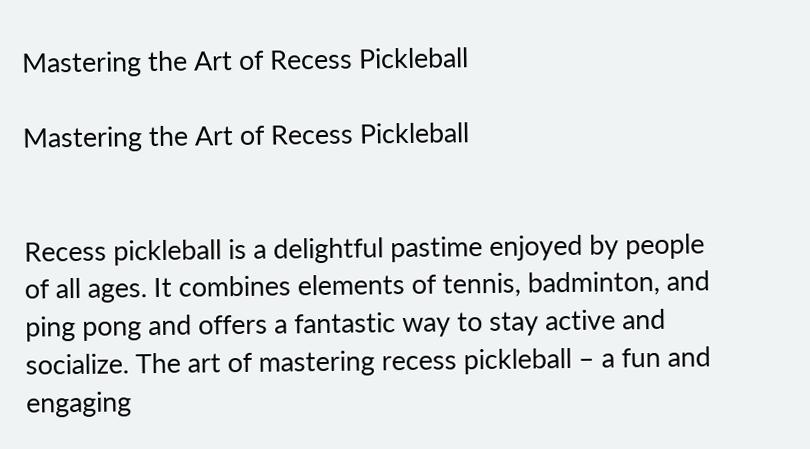Mastering the Art of Recess Pickleball

Mastering the Art of Recess Pickleball


Recess pickleball is a delightful pastime enjoyed by people of all ages. It combines elements of tennis, badminton, and ping pong and offers a fantastic way to stay active and socialize. The art of mastering recess pickleball – a fun and engaging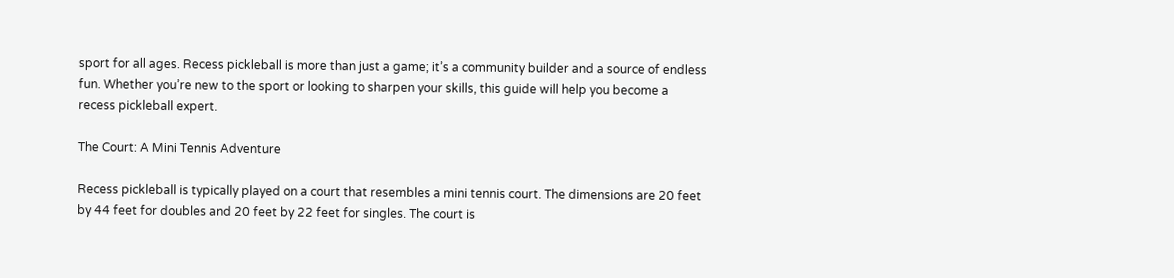sport for all ages. Recess pickleball is more than just a game; it’s a community builder and a source of endless fun. Whether you’re new to the sport or looking to sharpen your skills, this guide will help you become a recess pickleball expert.

The Court: A Mini Tennis Adventure

Recess pickleball is typically played on a court that resembles a mini tennis court. The dimensions are 20 feet by 44 feet for doubles and 20 feet by 22 feet for singles. The court is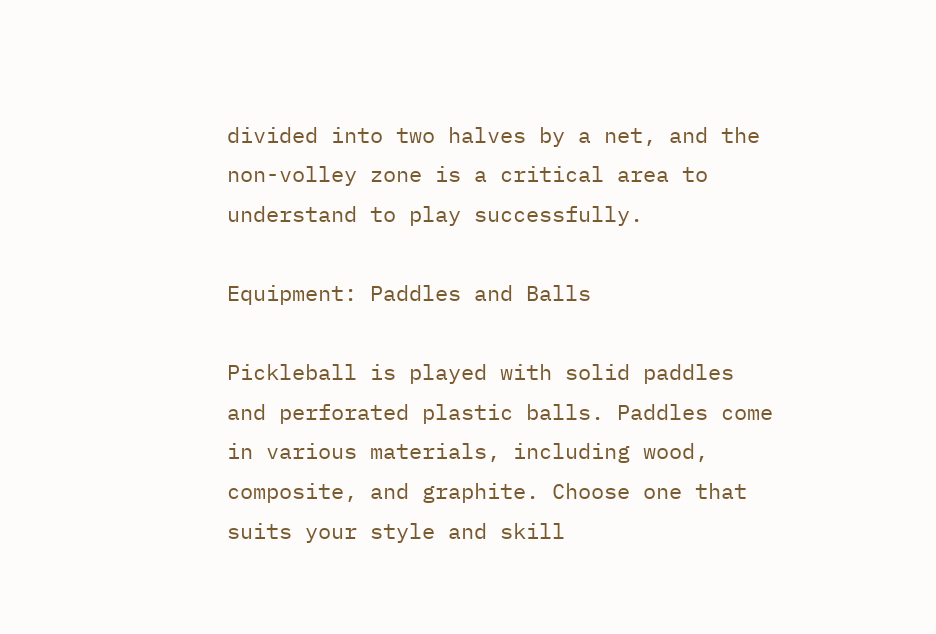divided into two halves by a net, and the non-volley zone is a critical area to understand to play successfully.

Equipment: Paddles and Balls

Pickleball is played with solid paddles and perforated plastic balls. Paddles come in various materials, including wood, composite, and graphite. Choose one that suits your style and skill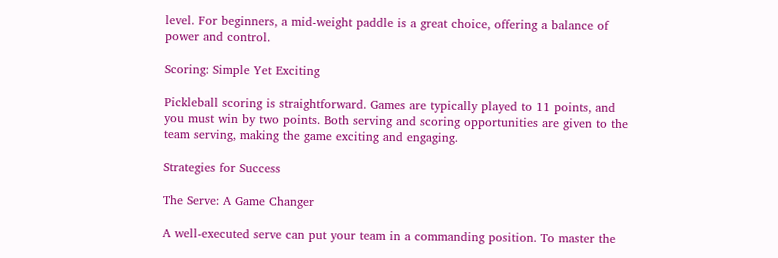level. For beginners, a mid-weight paddle is a great choice, offering a balance of power and control.

Scoring: Simple Yet Exciting

Pickleball scoring is straightforward. Games are typically played to 11 points, and you must win by two points. Both serving and scoring opportunities are given to the team serving, making the game exciting and engaging.

Strategies for Success

The Serve: A Game Changer

A well-executed serve can put your team in a commanding position. To master the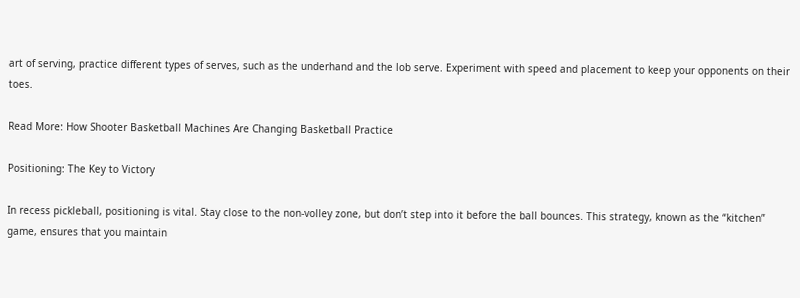art of serving, practice different types of serves, such as the underhand and the lob serve. Experiment with speed and placement to keep your opponents on their toes.

Read More: How Shooter Basketball Machines Are Changing Basketball Practice

Positioning: The Key to Victory

In recess pickleball, positioning is vital. Stay close to the non-volley zone, but don’t step into it before the ball bounces. This strategy, known as the “kitchen” game, ensures that you maintain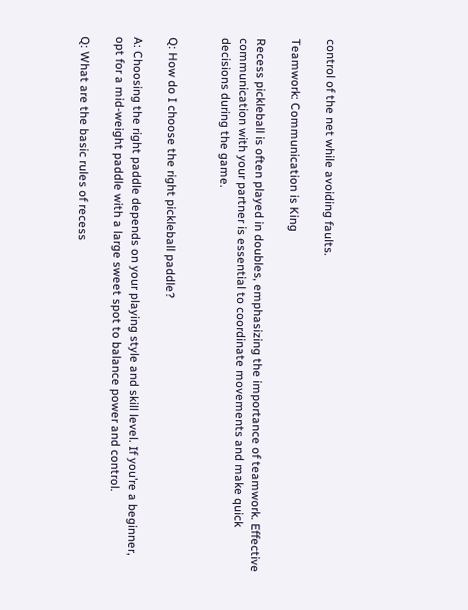control of the net while avoiding faults.

Teamwork: Communication is King

Recess pickleball is often played in doubles, emphasizing the importance of teamwork. Effective communication with your partner is essential to coordinate movements and make quick decisions during the game.


Q: How do I choose the right pickleball paddle?

A: Choosing the right paddle depends on your playing style and skill level. If you’re a beginner, opt for a mid-weight paddle with a large sweet spot to balance power and control.

Q: What are the basic rules of recess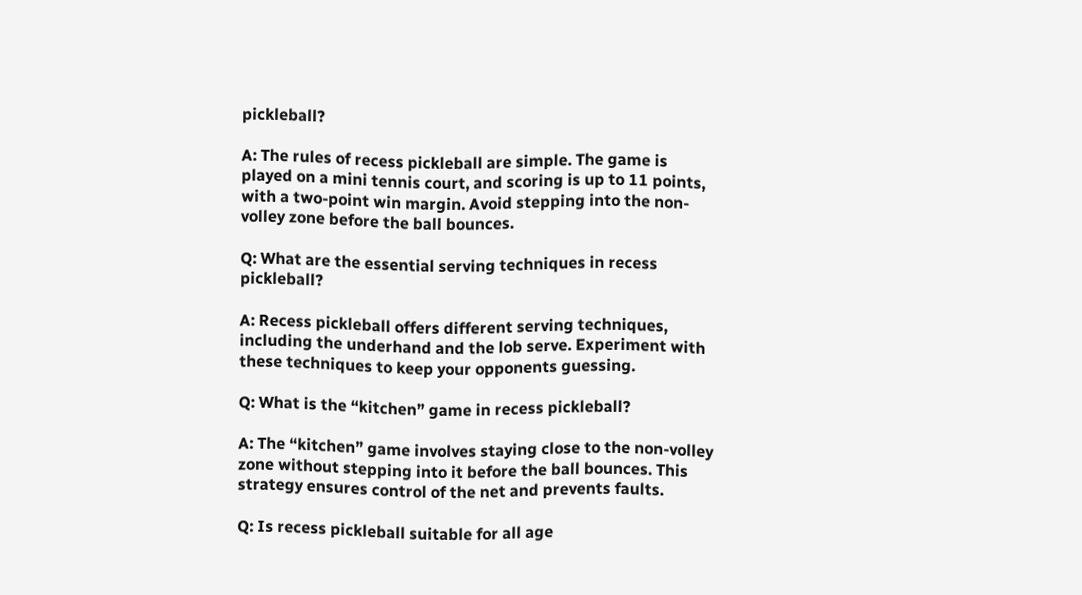pickleball?

A: The rules of recess pickleball are simple. The game is played on a mini tennis court, and scoring is up to 11 points, with a two-point win margin. Avoid stepping into the non-volley zone before the ball bounces.

Q: What are the essential serving techniques in recess pickleball?

A: Recess pickleball offers different serving techniques, including the underhand and the lob serve. Experiment with these techniques to keep your opponents guessing.

Q: What is the “kitchen” game in recess pickleball?

A: The “kitchen” game involves staying close to the non-volley zone without stepping into it before the ball bounces. This strategy ensures control of the net and prevents faults.

Q: Is recess pickleball suitable for all age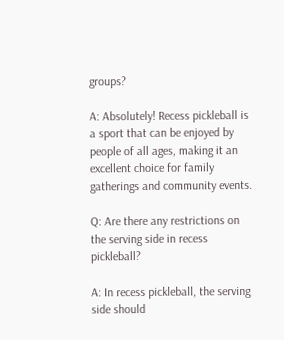groups?

A: Absolutely! Recess pickleball is a sport that can be enjoyed by people of all ages, making it an excellent choice for family gatherings and community events.

Q: Are there any restrictions on the serving side in recess pickleball?

A: In recess pickleball, the serving side should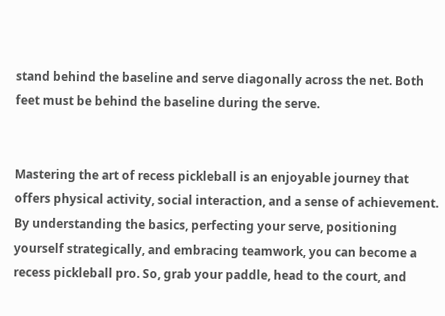stand behind the baseline and serve diagonally across the net. Both feet must be behind the baseline during the serve.


Mastering the art of recess pickleball is an enjoyable journey that offers physical activity, social interaction, and a sense of achievement. By understanding the basics, perfecting your serve, positioning yourself strategically, and embracing teamwork, you can become a recess pickleball pro. So, grab your paddle, head to the court, and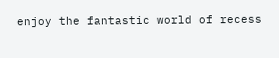enjoy the fantastic world of recess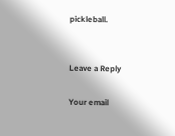pickleball.


Leave a Reply

Your email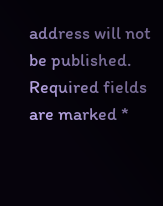address will not be published. Required fields are marked *